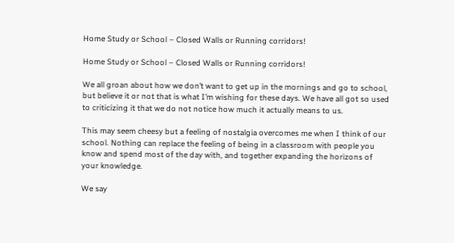Home Study or School – Closed Walls or Running corridors!

Home Study or School – Closed Walls or Running corridors!

We all groan about how we don’t want to get up in the mornings and go to school, but believe it or not that is what I’m wishing for these days. We have all got so used to criticizing it that we do not notice how much it actually means to us.

This may seem cheesy but a feeling of nostalgia overcomes me when I think of our school. Nothing can replace the feeling of being in a classroom with people you know and spend most of the day with, and together expanding the horizons of your knowledge.

We say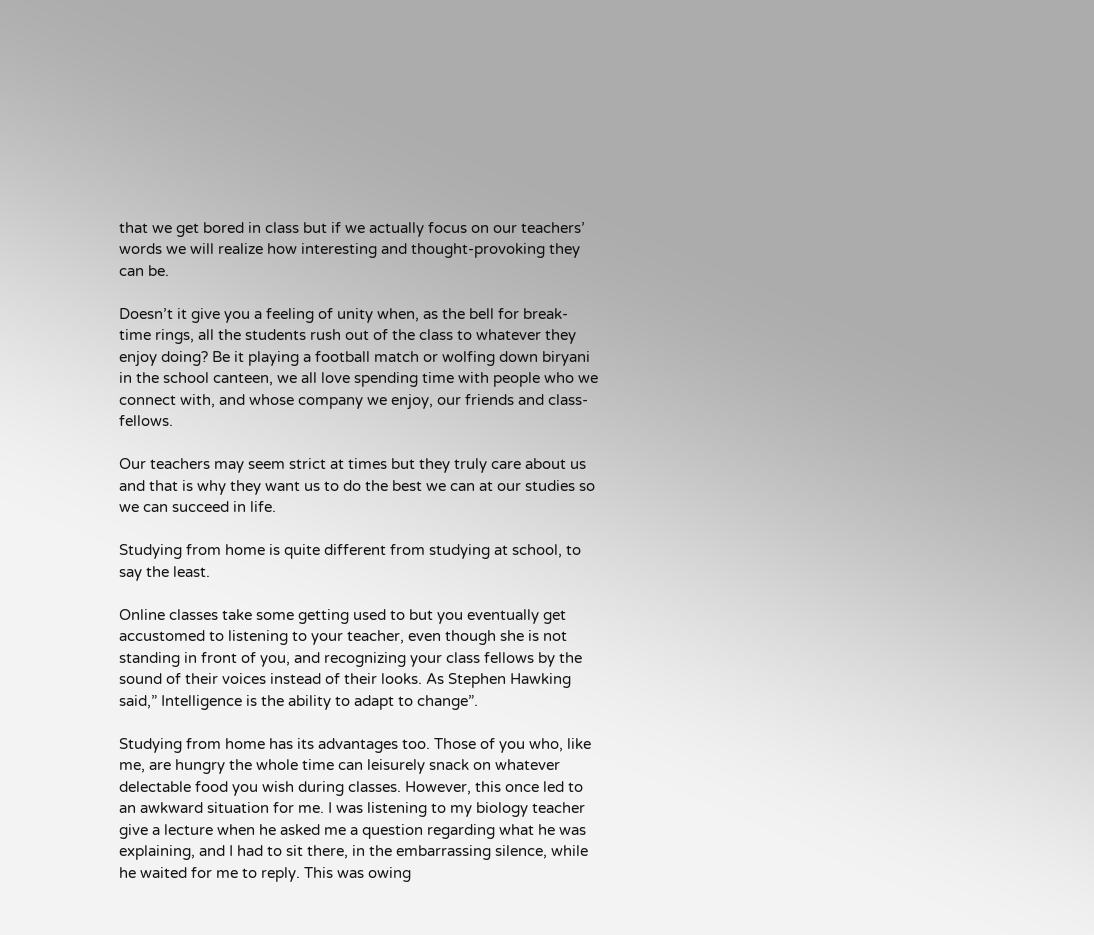that we get bored in class but if we actually focus on our teachers’ words we will realize how interesting and thought-provoking they can be.

Doesn’t it give you a feeling of unity when, as the bell for break-time rings, all the students rush out of the class to whatever they enjoy doing? Be it playing a football match or wolfing down biryani in the school canteen, we all love spending time with people who we connect with, and whose company we enjoy, our friends and class-fellows.

Our teachers may seem strict at times but they truly care about us and that is why they want us to do the best we can at our studies so we can succeed in life.

Studying from home is quite different from studying at school, to say the least.

Online classes take some getting used to but you eventually get accustomed to listening to your teacher, even though she is not standing in front of you, and recognizing your class fellows by the sound of their voices instead of their looks. As Stephen Hawking said,” Intelligence is the ability to adapt to change”.

Studying from home has its advantages too. Those of you who, like me, are hungry the whole time can leisurely snack on whatever delectable food you wish during classes. However, this once led to an awkward situation for me. I was listening to my biology teacher give a lecture when he asked me a question regarding what he was explaining, and I had to sit there, in the embarrassing silence, while he waited for me to reply. This was owing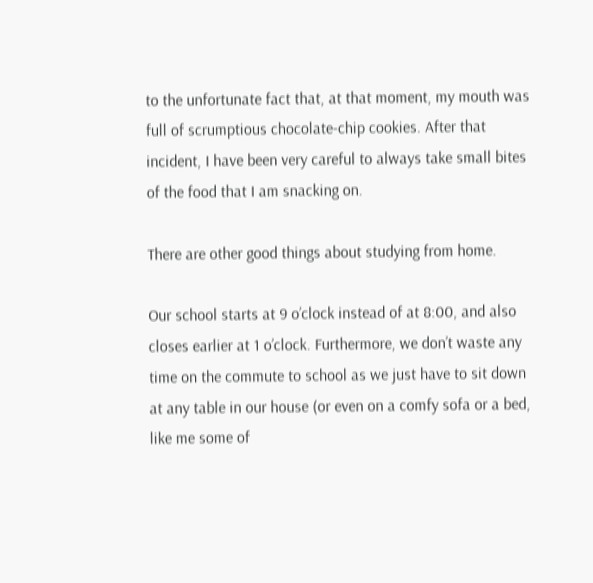to the unfortunate fact that, at that moment, my mouth was full of scrumptious chocolate-chip cookies. After that incident, I have been very careful to always take small bites of the food that I am snacking on.

There are other good things about studying from home.

Our school starts at 9 o’clock instead of at 8:00, and also closes earlier at 1 o’clock. Furthermore, we don’t waste any time on the commute to school as we just have to sit down at any table in our house (or even on a comfy sofa or a bed, like me some of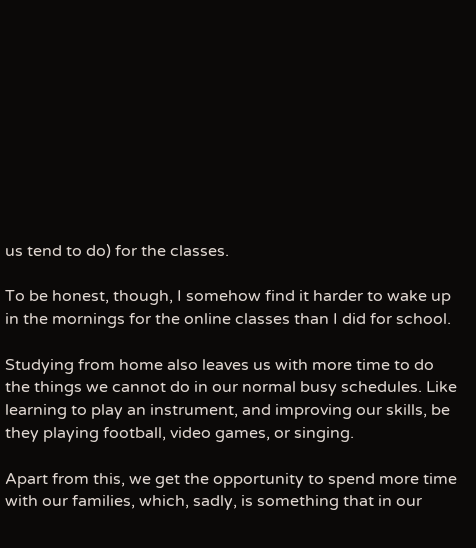us tend to do) for the classes.

To be honest, though, I somehow find it harder to wake up in the mornings for the online classes than I did for school.

Studying from home also leaves us with more time to do the things we cannot do in our normal busy schedules. Like learning to play an instrument, and improving our skills, be they playing football, video games, or singing.

Apart from this, we get the opportunity to spend more time with our families, which, sadly, is something that in our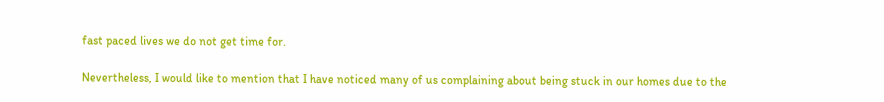fast paced lives we do not get time for.

Nevertheless, I would like to mention that I have noticed many of us complaining about being stuck in our homes due to the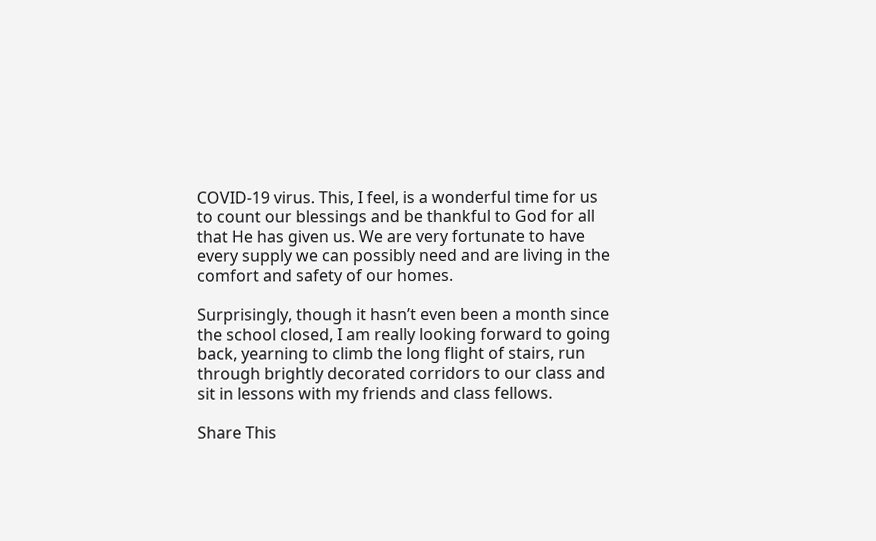COVID-19 virus. This, I feel, is a wonderful time for us to count our blessings and be thankful to God for all that He has given us. We are very fortunate to have every supply we can possibly need and are living in the comfort and safety of our homes.

Surprisingly, though it hasn’t even been a month since the school closed, I am really looking forward to going back, yearning to climb the long flight of stairs, run through brightly decorated corridors to our class and sit in lessons with my friends and class fellows.

Share This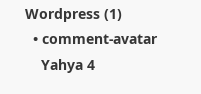Wordpress (1)
  • comment-avatar
    Yahya 4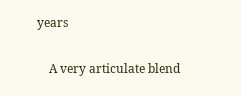years

    A very articulate blend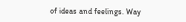of ideas and feelings. Way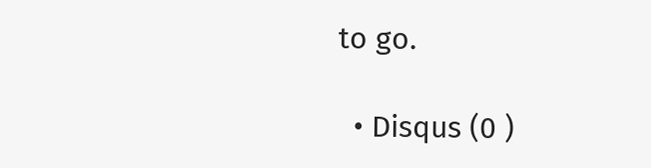to go.

  • Disqus (0 )